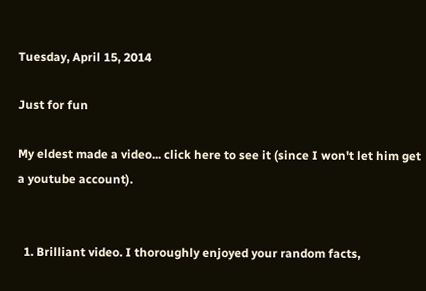Tuesday, April 15, 2014

Just for fun

My eldest made a video... click here to see it (since I won't let him get a youtube account).


  1. Brilliant video. I thoroughly enjoyed your random facts,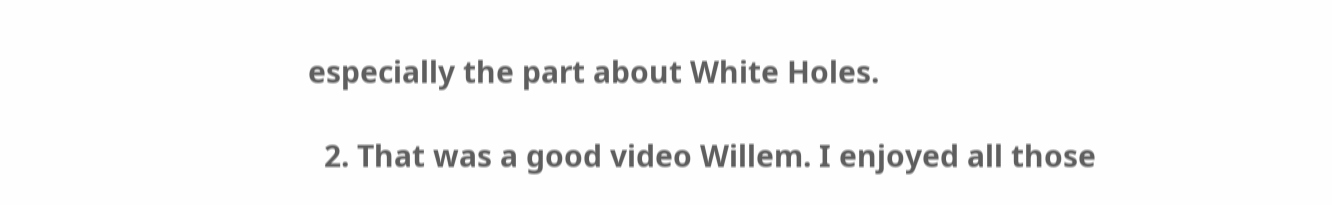especially the part about White Holes.

  2. That was a good video Willem. I enjoyed all those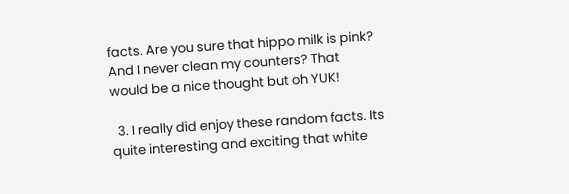facts. Are you sure that hippo milk is pink? And I never clean my counters? That would be a nice thought but oh YUK!

  3. I really did enjoy these random facts. Its quite interesting and exciting that white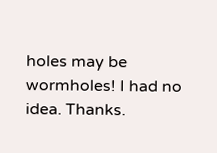holes may be wormholes! I had no idea. Thanks.